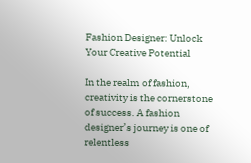Fashion Designer: Unlock Your Creative Potential

In the realm of fashion, creativity is the cornerstone of success. A fashion designer’s journey is one of relentless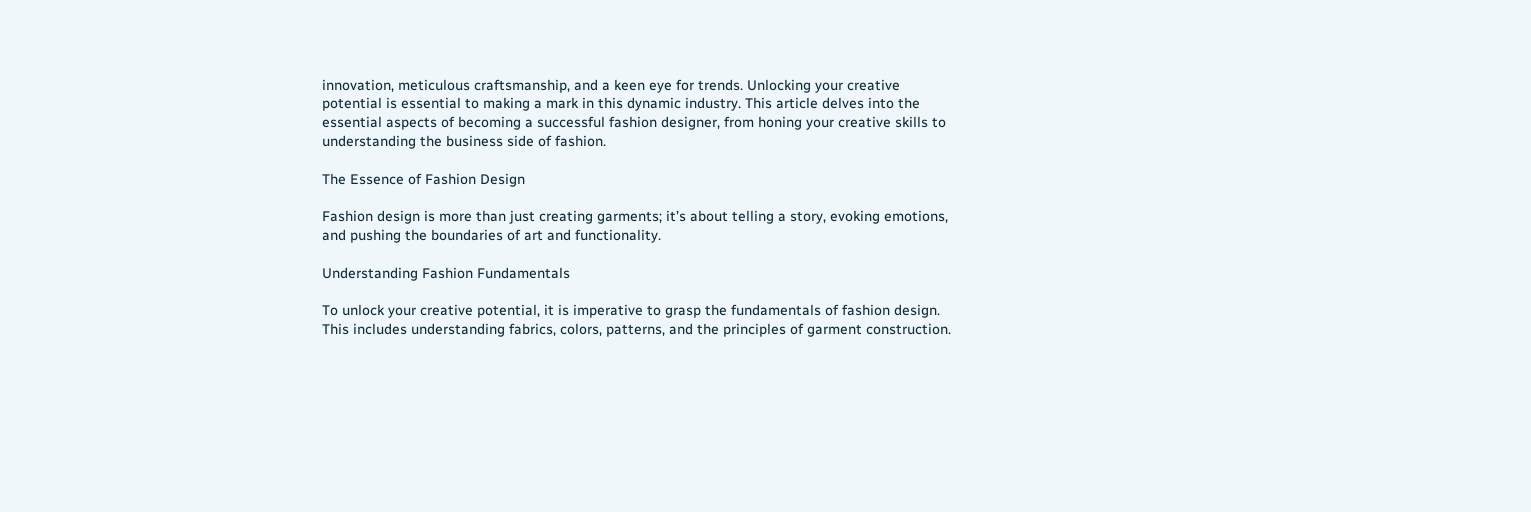innovation, meticulous craftsmanship, and a keen eye for trends. Unlocking your creative potential is essential to making a mark in this dynamic industry. This article delves into the essential aspects of becoming a successful fashion designer, from honing your creative skills to understanding the business side of fashion.

The Essence of Fashion Design

Fashion design is more than just creating garments; it’s about telling a story, evoking emotions, and pushing the boundaries of art and functionality.

Understanding Fashion Fundamentals

To unlock your creative potential, it is imperative to grasp the fundamentals of fashion design. This includes understanding fabrics, colors, patterns, and the principles of garment construction.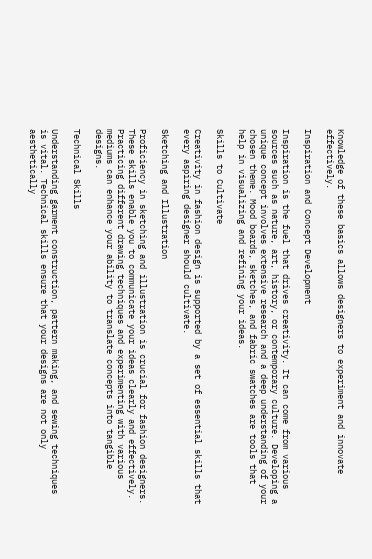Knowledge of these basics allows designers to experiment and innovate effectively.

Inspiration and Concept Development

Inspiration is the fuel that drives creativity. It can come from various sources such as nature, art, history, or contemporary culture. Developing a unique concept involves extensive research and a deep understanding of your chosen theme. Mood boards, sketches, and fabric swatches are tools that help in visualizing and refining your ideas.

Skills to Cultivate

Creativity in fashion design is supported by a set of essential skills that every aspiring designer should cultivate.

Sketching and Illustration

Proficiency in sketching and illustration is crucial for fashion designers. These skills enable you to communicate your ideas clearly and effectively. Practicing different drawing techniques and experimenting with various mediums can enhance your ability to translate concepts into tangible designs.

Technical Skills

Understanding garment construction, pattern making, and sewing techniques is vital. Technical skills ensure that your designs are not only aesthetically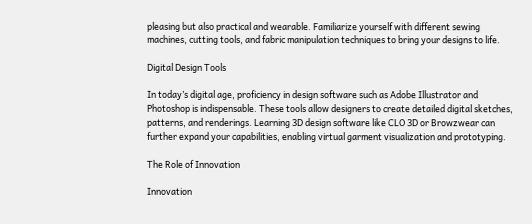pleasing but also practical and wearable. Familiarize yourself with different sewing machines, cutting tools, and fabric manipulation techniques to bring your designs to life.

Digital Design Tools

In today’s digital age, proficiency in design software such as Adobe Illustrator and Photoshop is indispensable. These tools allow designers to create detailed digital sketches, patterns, and renderings. Learning 3D design software like CLO 3D or Browzwear can further expand your capabilities, enabling virtual garment visualization and prototyping.

The Role of Innovation

Innovation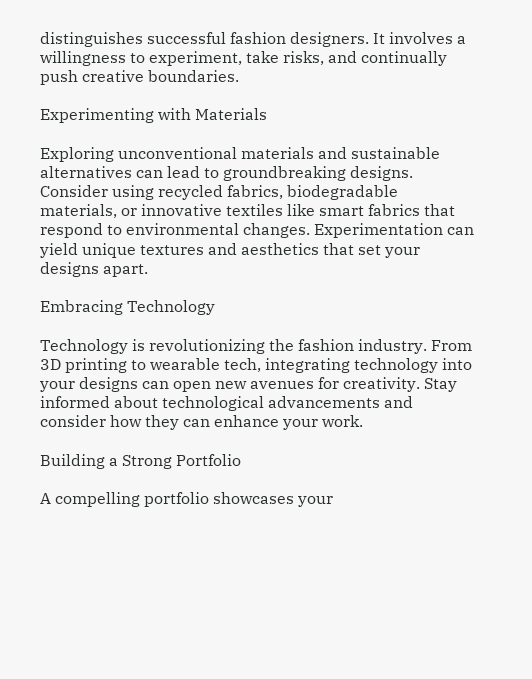distinguishes successful fashion designers. It involves a willingness to experiment, take risks, and continually push creative boundaries.

Experimenting with Materials

Exploring unconventional materials and sustainable alternatives can lead to groundbreaking designs. Consider using recycled fabrics, biodegradable materials, or innovative textiles like smart fabrics that respond to environmental changes. Experimentation can yield unique textures and aesthetics that set your designs apart.

Embracing Technology

Technology is revolutionizing the fashion industry. From 3D printing to wearable tech, integrating technology into your designs can open new avenues for creativity. Stay informed about technological advancements and consider how they can enhance your work.

Building a Strong Portfolio

A compelling portfolio showcases your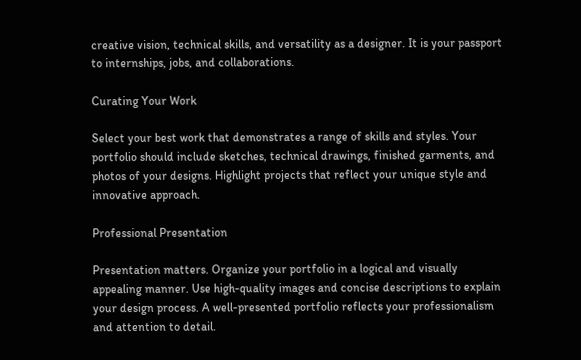creative vision, technical skills, and versatility as a designer. It is your passport to internships, jobs, and collaborations.

Curating Your Work

Select your best work that demonstrates a range of skills and styles. Your portfolio should include sketches, technical drawings, finished garments, and photos of your designs. Highlight projects that reflect your unique style and innovative approach.

Professional Presentation

Presentation matters. Organize your portfolio in a logical and visually appealing manner. Use high-quality images and concise descriptions to explain your design process. A well-presented portfolio reflects your professionalism and attention to detail.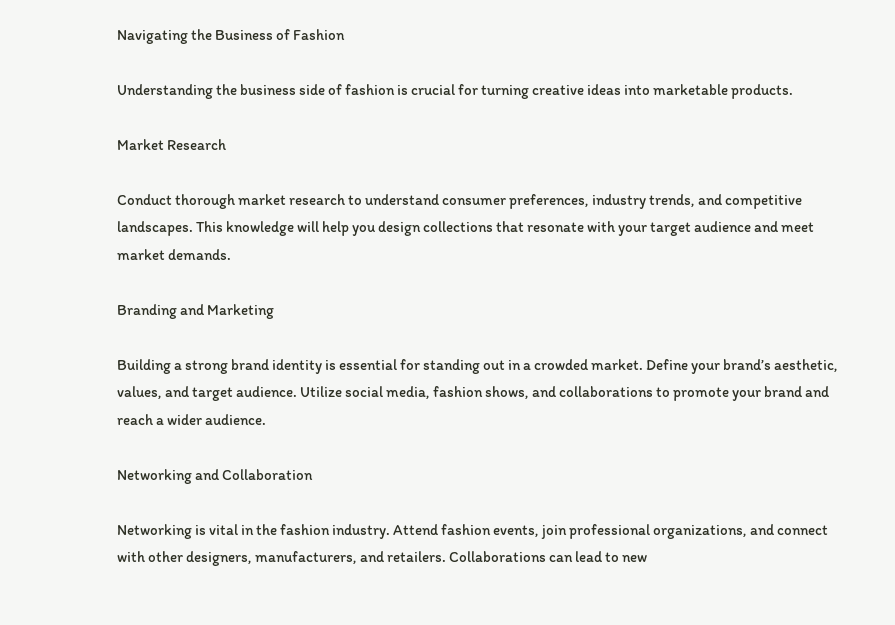Navigating the Business of Fashion

Understanding the business side of fashion is crucial for turning creative ideas into marketable products.

Market Research

Conduct thorough market research to understand consumer preferences, industry trends, and competitive landscapes. This knowledge will help you design collections that resonate with your target audience and meet market demands.

Branding and Marketing

Building a strong brand identity is essential for standing out in a crowded market. Define your brand’s aesthetic, values, and target audience. Utilize social media, fashion shows, and collaborations to promote your brand and reach a wider audience.

Networking and Collaboration

Networking is vital in the fashion industry. Attend fashion events, join professional organizations, and connect with other designers, manufacturers, and retailers. Collaborations can lead to new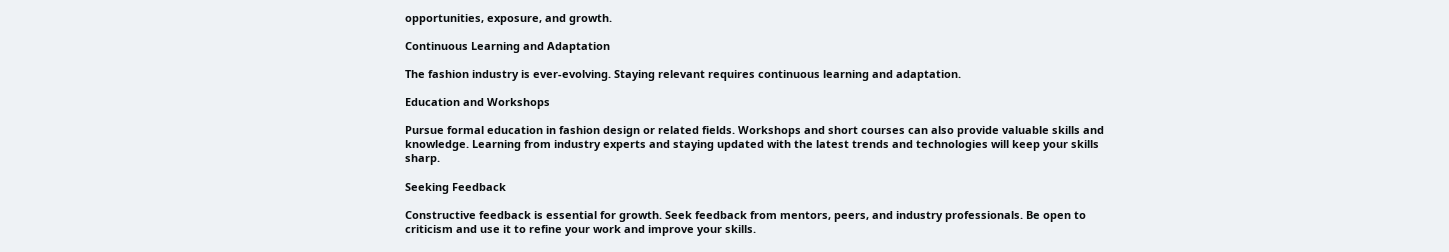opportunities, exposure, and growth.

Continuous Learning and Adaptation

The fashion industry is ever-evolving. Staying relevant requires continuous learning and adaptation.

Education and Workshops

Pursue formal education in fashion design or related fields. Workshops and short courses can also provide valuable skills and knowledge. Learning from industry experts and staying updated with the latest trends and technologies will keep your skills sharp.

Seeking Feedback

Constructive feedback is essential for growth. Seek feedback from mentors, peers, and industry professionals. Be open to criticism and use it to refine your work and improve your skills.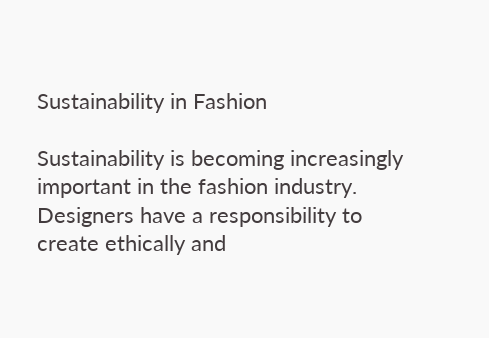Sustainability in Fashion

Sustainability is becoming increasingly important in the fashion industry. Designers have a responsibility to create ethically and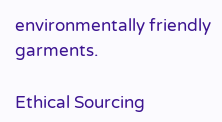environmentally friendly garments.

Ethical Sourcing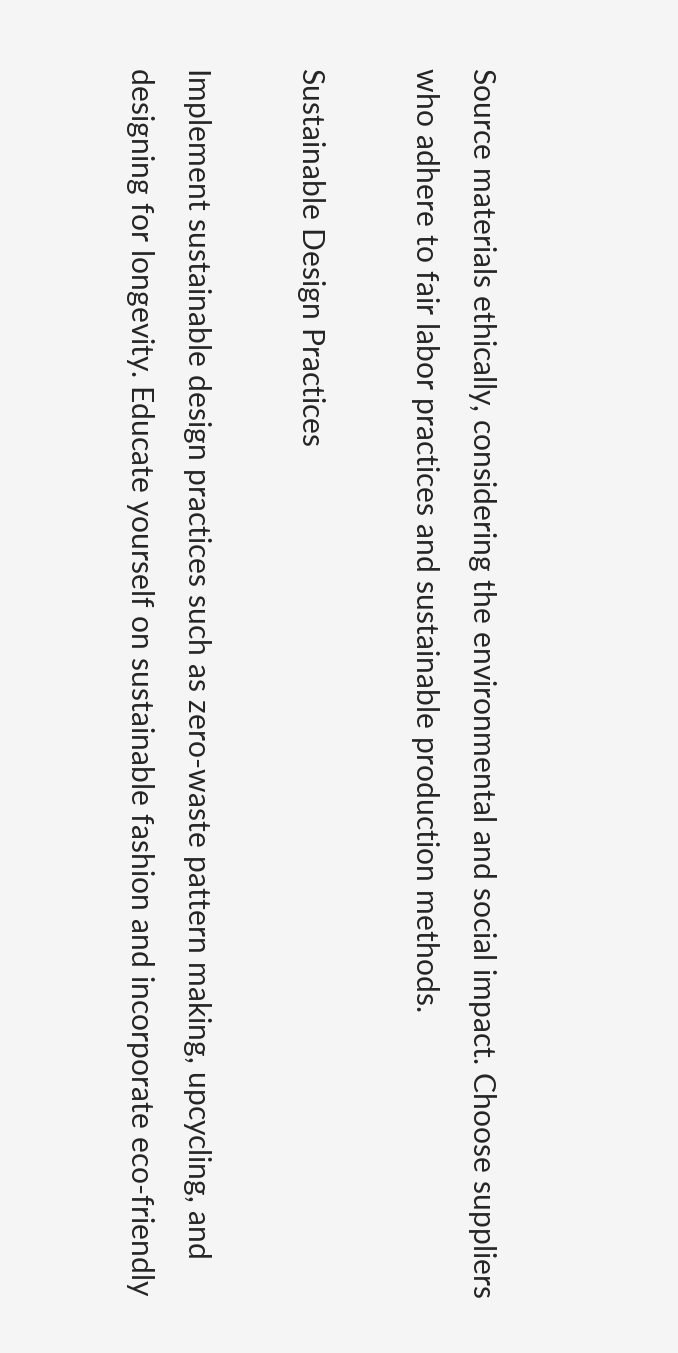Source materials ethically, considering the environmental and social impact. Choose suppliers who adhere to fair labor practices and sustainable production methods.

Sustainable Design Practices

Implement sustainable design practices such as zero-waste pattern making, upcycling, and designing for longevity. Educate yourself on sustainable fashion and incorporate eco-friendly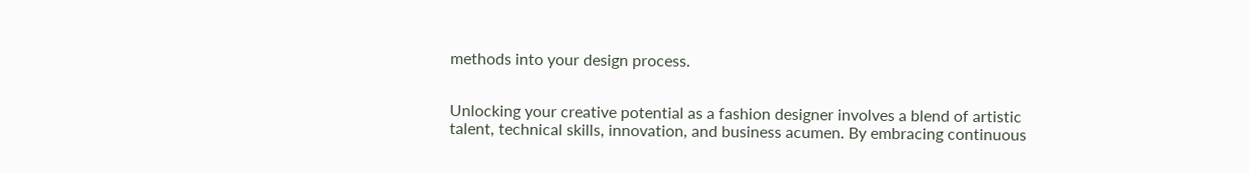methods into your design process.


Unlocking your creative potential as a fashion designer involves a blend of artistic talent, technical skills, innovation, and business acumen. By embracing continuous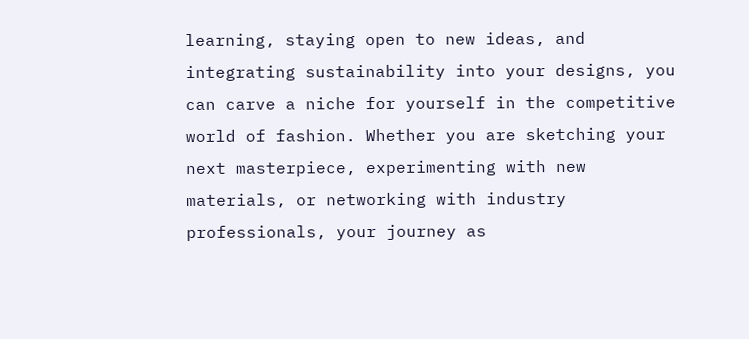learning, staying open to new ideas, and integrating sustainability into your designs, you can carve a niche for yourself in the competitive world of fashion. Whether you are sketching your next masterpiece, experimenting with new materials, or networking with industry professionals, your journey as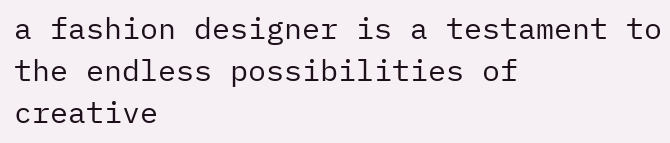a fashion designer is a testament to the endless possibilities of creative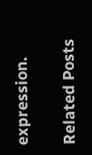expression.

Related Posts